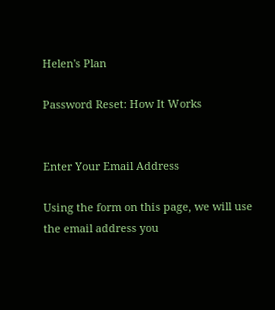Helen's Plan

Password Reset: How It Works


Enter Your Email Address

Using the form on this page, we will use the email address you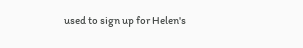used to sign up for Helen's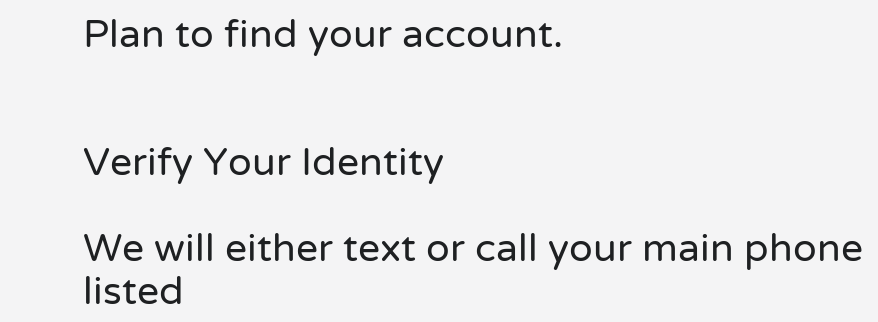Plan to find your account.


Verify Your Identity

We will either text or call your main phone listed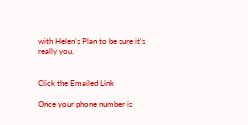with Helen's Plan to be sure it's really you.


Click the Emailed Link

Once your phone number is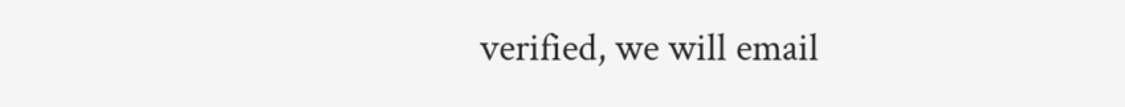verified, we will email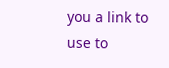you a link to use to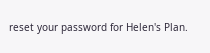reset your password for Helen's Plan.